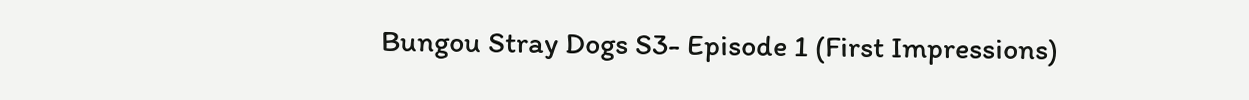Bungou Stray Dogs S3- Episode 1 (First Impressions)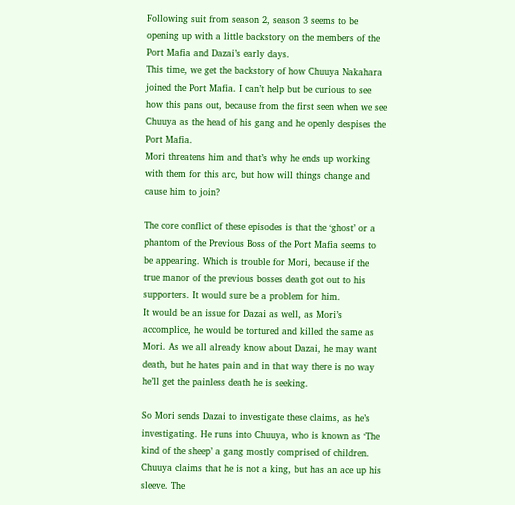Following suit from season 2, season 3 seems to be opening up with a little backstory on the members of the Port Mafia and Dazai’s early days.
This time, we get the backstory of how Chuuya Nakahara joined the Port Mafia. I can’t help but be curious to see how this pans out, because from the first seen when we see Chuuya as the head of his gang and he openly despises the Port Mafia.
Mori threatens him and that’s why he ends up working with them for this arc, but how will things change and cause him to join?

The core conflict of these episodes is that the ‘ghost’ or a phantom of the Previous Boss of the Port Mafia seems to be appearing. Which is trouble for Mori, because if the true manor of the previous bosses death got out to his supporters. It would sure be a problem for him.
It would be an issue for Dazai as well, as Mori’s accomplice, he would be tortured and killed the same as Mori. As we all already know about Dazai, he may want death, but he hates pain and in that way there is no way he’ll get the painless death he is seeking.

So Mori sends Dazai to investigate these claims, as he’s investigating. He runs into Chuuya, who is known as ‘The kind of the sheep’ a gang mostly comprised of children. Chuuya claims that he is not a king, but has an ace up his sleeve. The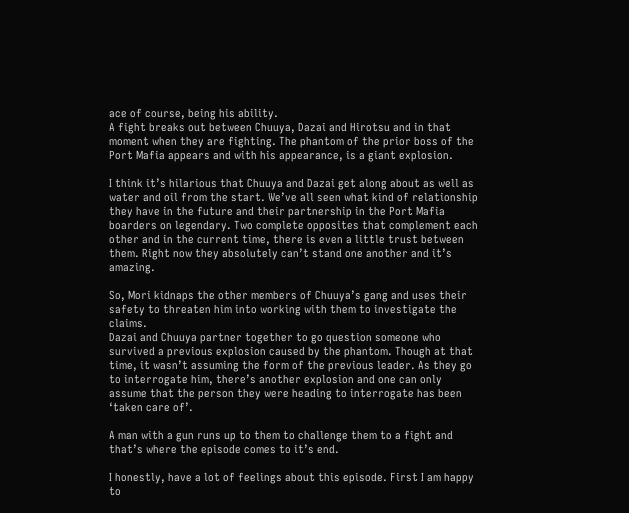ace of course, being his ability.
A fight breaks out between Chuuya, Dazai and Hirotsu and in that moment when they are fighting. The phantom of the prior boss of the Port Mafia appears and with his appearance, is a giant explosion.

I think it’s hilarious that Chuuya and Dazai get along about as well as water and oil from the start. We’ve all seen what kind of relationship they have in the future and their partnership in the Port Mafia boarders on legendary. Two complete opposites that complement each other and in the current time, there is even a little trust between them. Right now they absolutely can’t stand one another and it’s amazing.

So, Mori kidnaps the other members of Chuuya’s gang and uses their safety to threaten him into working with them to investigate the claims.
Dazai and Chuuya partner together to go question someone who survived a previous explosion caused by the phantom. Though at that time, it wasn’t assuming the form of the previous leader. As they go to interrogate him, there’s another explosion and one can only assume that the person they were heading to interrogate has been ‘taken care of’.

A man with a gun runs up to them to challenge them to a fight and that’s where the episode comes to it’s end.

I honestly, have a lot of feelings about this episode. First I am happy to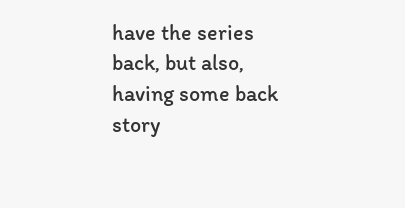have the series back, but also, having some back story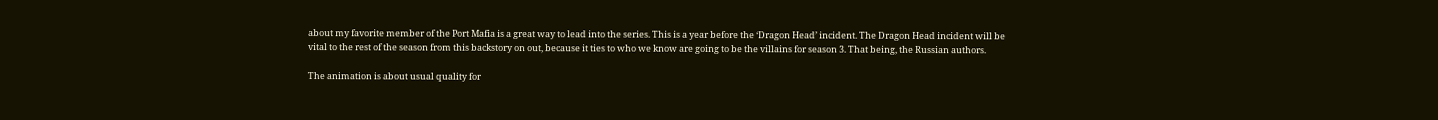about my favorite member of the Port Mafia is a great way to lead into the series. This is a year before the ‘Dragon Head’ incident. The Dragon Head incident will be vital to the rest of the season from this backstory on out, because it ties to who we know are going to be the villains for season 3. That being, the Russian authors.

The animation is about usual quality for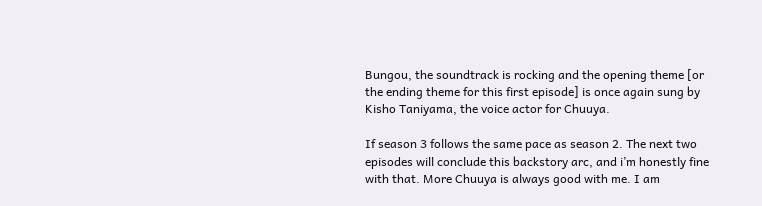Bungou, the soundtrack is rocking and the opening theme [or the ending theme for this first episode] is once again sung by Kisho Taniyama, the voice actor for Chuuya.

If season 3 follows the same pace as season 2. The next two episodes will conclude this backstory arc, and i’m honestly fine with that. More Chuuya is always good with me. I am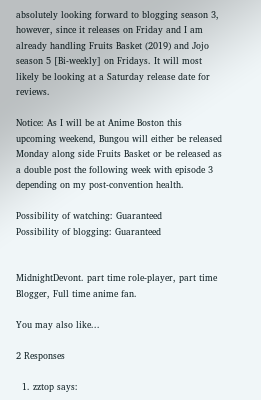absolutely looking forward to blogging season 3, however, since it releases on Friday and I am already handling Fruits Basket (2019) and Jojo season 5 [Bi-weekly] on Fridays. It will most likely be looking at a Saturday release date for reviews.

Notice: As I will be at Anime Boston this upcoming weekend, Bungou will either be released Monday along side Fruits Basket or be released as a double post the following week with episode 3 depending on my post-convention health.

Possibility of watching: Guaranteed
Possibility of blogging: Guaranteed


MidnightDevont. part time role-player, part time Blogger, Full time anime fan.

You may also like...

2 Responses

  1. zztop says: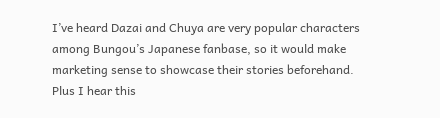I’ve heard Dazai and Chuya are very popular characters among Bungou’s Japanese fanbase, so it would make marketing sense to showcase their stories beforehand. Plus I hear this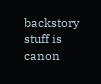backstory stuff is canon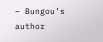– Bungou’s author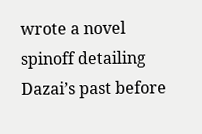wrote a novel spinoff detailing Dazai’s past before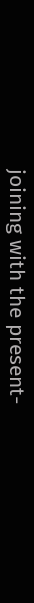joining with the present-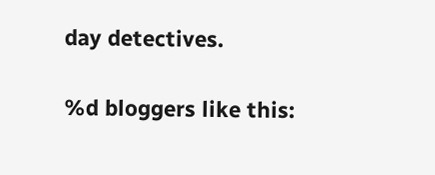day detectives.

%d bloggers like this: